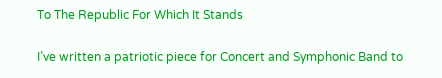To The Republic For Which It Stands

I’ve written a patriotic piece for Concert and Symphonic Band to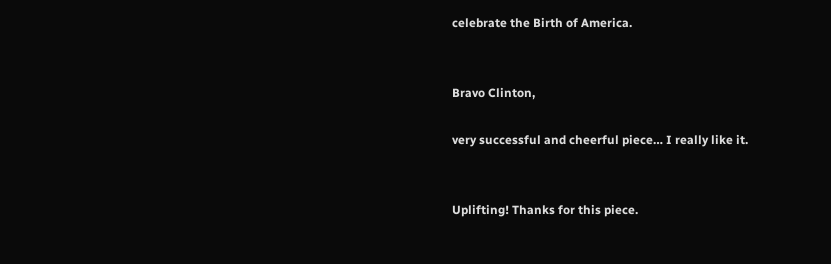celebrate the Birth of America.


Bravo Clinton,

very successful and cheerful piece… I really like it.


Uplifting! Thanks for this piece.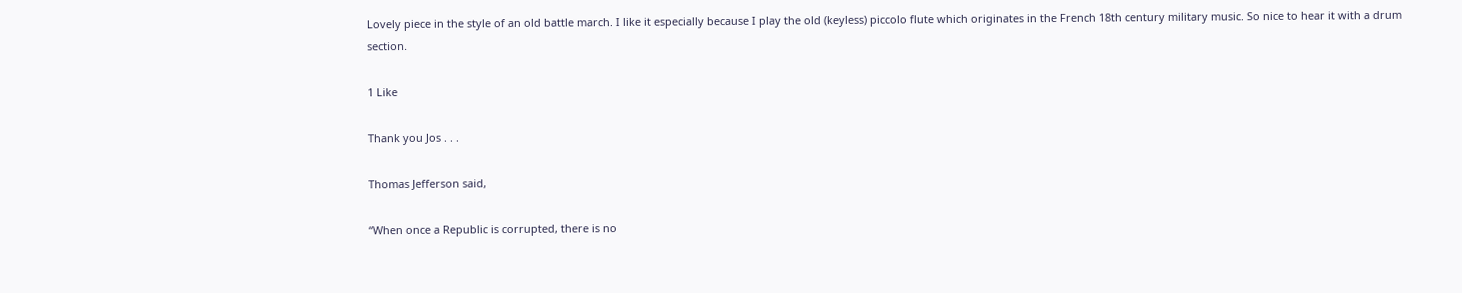Lovely piece in the style of an old battle march. I like it especially because I play the old (keyless) piccolo flute which originates in the French 18th century military music. So nice to hear it with a drum section.

1 Like

Thank you Jos . . .

Thomas Jefferson said,

“When once a Republic is corrupted, there is no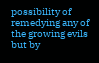possibility of remedying any of the growing evils but by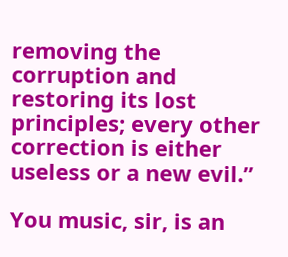removing the corruption and restoring its lost principles; every other correction is either useless or a new evil.”

You music, sir, is an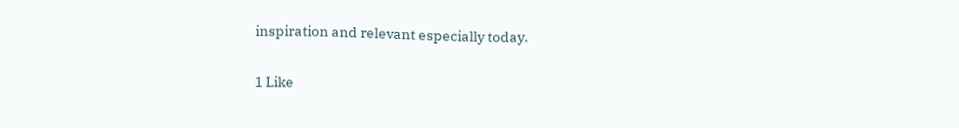inspiration and relevant especially today.

1 Like